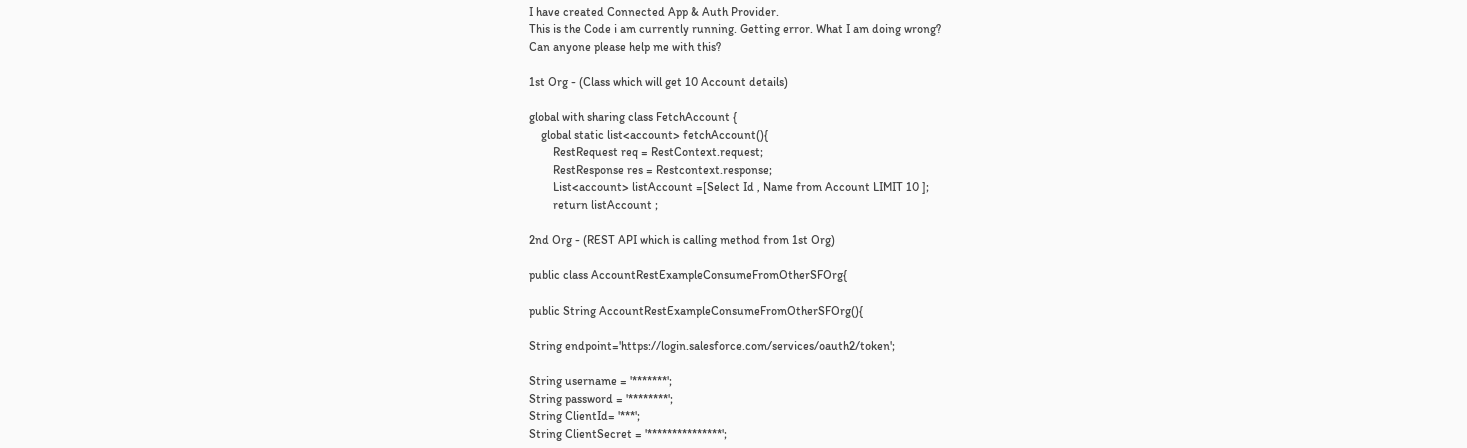I have created Connected App & Auth Provider.
This is the Code i am currently running. Getting error. What I am doing wrong?
Can anyone please help me with this?

1st Org - (Class which will get 10 Account details)

global with sharing class FetchAccount {
    global static list<account> fetchAccount(){
        RestRequest req = RestContext.request;
        RestResponse res = Restcontext.response;
        List<account> listAccount =[Select Id , Name from Account LIMIT 10 ];
        return listAccount ;

2nd Org - (REST API which is calling method from 1st Org)

public class AccountRestExampleConsumeFromOtherSFOrg{

public String AccountRestExampleConsumeFromOtherSFOrg(){

String endpoint='https://login.salesforce.com/services/oauth2/token';

String username = '*******';
String password = '********';
String ClientId= '***';
String ClientSecret = '***************';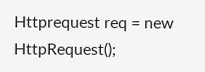Httprequest req = new HttpRequest();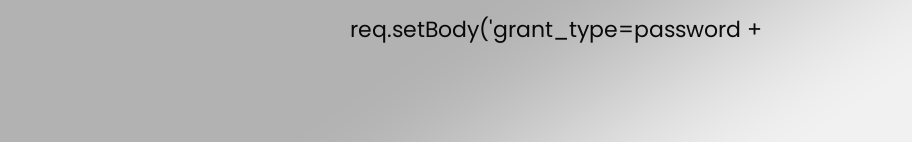req.setBody('grant_type=password +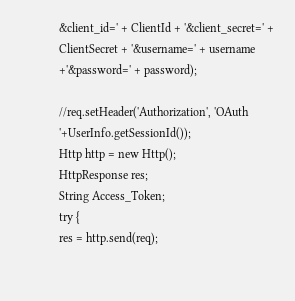&client_id=' + ClientId + '&client_secret=' + ClientSecret + '&username=' + username +'&password=' + password);

//req.setHeader('Authorization', 'OAuth '+UserInfo.getSessionId());
Http http = new Http();
HttpResponse res;
String Access_Token;
try {
res = http.send(req);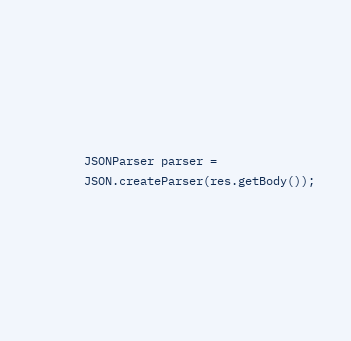JSONParser parser = JSON.createParser(res.getBody());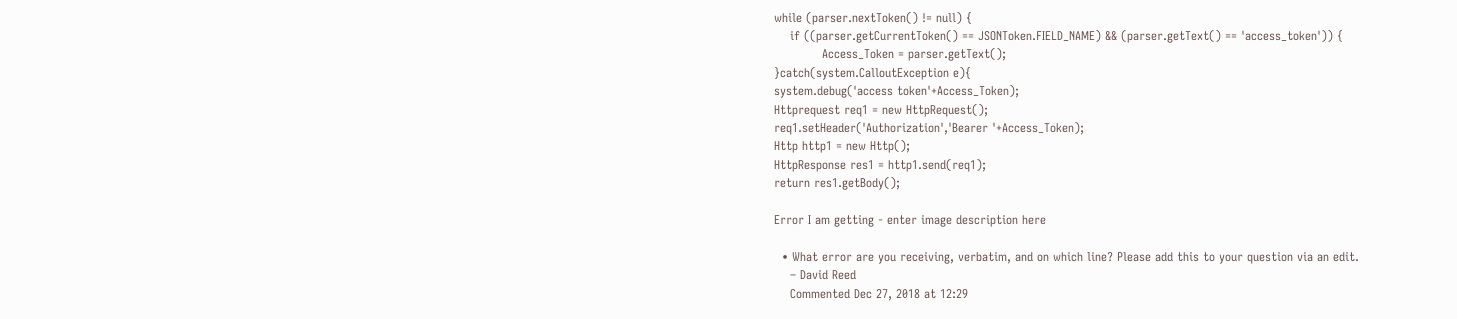while (parser.nextToken() != null) {
    if ((parser.getCurrentToken() == JSONToken.FIELD_NAME) && (parser.getText() == 'access_token')) {
            Access_Token = parser.getText();
}catch(system.CalloutException e){
system.debug('access token'+Access_Token);
Httprequest req1 = new HttpRequest();
req1.setHeader('Authorization','Bearer '+Access_Token);
Http http1 = new Http();
HttpResponse res1 = http1.send(req1);
return res1.getBody();

Error I am getting - enter image description here

  • What error are you receiving, verbatim, and on which line? Please add this to your question via an edit.
    – David Reed
    Commented Dec 27, 2018 at 12:29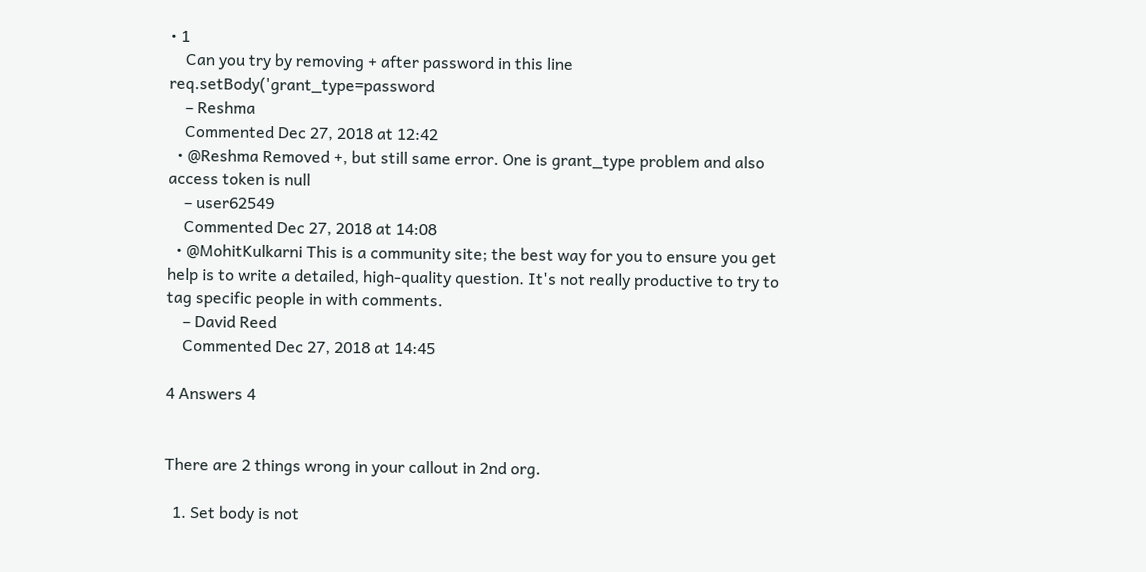• 1
    Can you try by removing + after password in this line req.setBody('grant_type=password
    – Reshma
    Commented Dec 27, 2018 at 12:42
  • @Reshma Removed +, but still same error. One is grant_type problem and also access token is null
    – user62549
    Commented Dec 27, 2018 at 14:08
  • @MohitKulkarni This is a community site; the best way for you to ensure you get help is to write a detailed, high-quality question. It's not really productive to try to tag specific people in with comments.
    – David Reed
    Commented Dec 27, 2018 at 14:45

4 Answers 4


There are 2 things wrong in your callout in 2nd org.

  1. Set body is not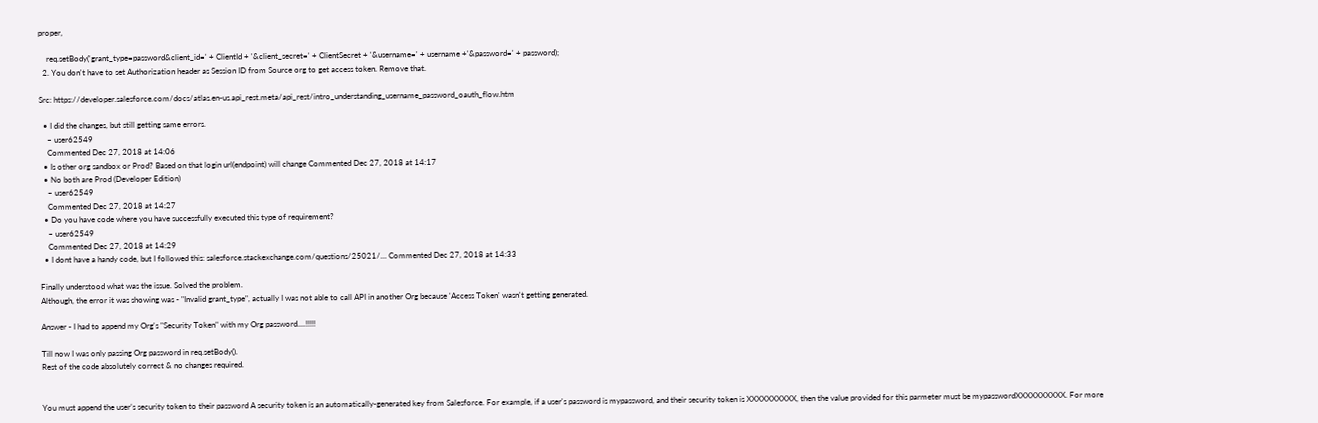proper,

    req.setBody('grant_type=password&client_id=' + ClientId + '&client_secret=' + ClientSecret + '&username=' + username +'&password=' + password);
  2. You don't have to set Authorization header as Session ID from Source org to get access token. Remove that.

Src: https://developer.salesforce.com/docs/atlas.en-us.api_rest.meta/api_rest/intro_understanding_username_password_oauth_flow.htm

  • I did the changes, but still getting same errors.
    – user62549
    Commented Dec 27, 2018 at 14:06
  • Is other org sandbox or Prod? Based on that login url(endpoint) will change Commented Dec 27, 2018 at 14:17
  • No both are Prod (Developer Edition)
    – user62549
    Commented Dec 27, 2018 at 14:27
  • Do you have code where you have successfully executed this type of requirement?
    – user62549
    Commented Dec 27, 2018 at 14:29
  • I dont have a handy code, but I followed this: salesforce.stackexchange.com/questions/25021/… Commented Dec 27, 2018 at 14:33

Finally understood what was the issue. Solved the problem.
Although, the error it was showing was - "Invalid grant_type", actually I was not able to call API in another Org because 'Access Token' wasn't getting generated.

Answer - I had to append my Org's "Security Token" with my Org password....!!!!!

Till now I was only passing Org password in req.setBody().
Rest of the code absolutely correct & no changes required.


You must append the user’s security token to their password A security token is an automatically-generated key from Salesforce. For example, if a user's password is mypassword, and their security token is XXXXXXXXXX, then the value provided for this parmeter must be mypasswordXXXXXXXXXX. For more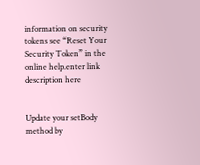information on security tokens see “Reset Your Security Token” in the online help.enter link description here


Update your setBody method by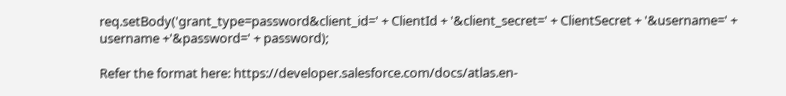req.setBody('grant_type=password&client_id=' + ClientId + '&client_secret=' + ClientSecret + '&username=' + username +'&password=' + password);

Refer the format here: https://developer.salesforce.com/docs/atlas.en-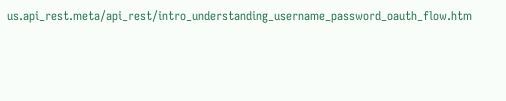us.api_rest.meta/api_rest/intro_understanding_username_password_oauth_flow.htm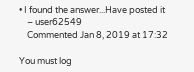• I found the answer...Have posted it
    – user62549
    Commented Jan 8, 2019 at 17:32

You must log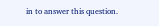in to answer this question.